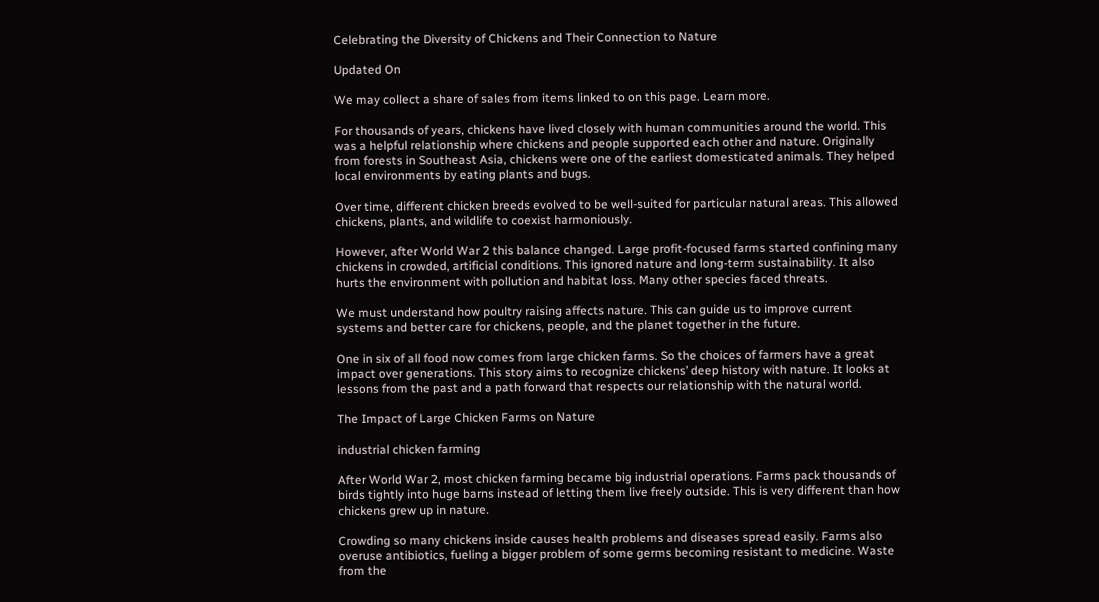Celebrating the Diversity of Chickens and Their Connection to Nature

Updated On

We may collect a share of sales from items linked to on this page. Learn more.

For thousands of years, chickens have lived closely with human communities around the world. This was a helpful relationship where chickens and people supported each other and nature. Originally from forests in Southeast Asia, chickens were one of the earliest domesticated animals. They helped local environments by eating plants and bugs.

Over time, different chicken breeds evolved to be well-suited for particular natural areas. This allowed chickens, plants, and wildlife to coexist harmoniously.

However, after World War 2 this balance changed. Large profit-focused farms started confining many chickens in crowded, artificial conditions. This ignored nature and long-term sustainability. It also hurts the environment with pollution and habitat loss. Many other species faced threats.

We must understand how poultry raising affects nature. This can guide us to improve current systems and better care for chickens, people, and the planet together in the future.

One in six of all food now comes from large chicken farms. So the choices of farmers have a great impact over generations. This story aims to recognize chickens’ deep history with nature. It looks at lessons from the past and a path forward that respects our relationship with the natural world.

The Impact of Large Chicken Farms on Nature

industrial chicken farming

After World War 2, most chicken farming became big industrial operations. Farms pack thousands of birds tightly into huge barns instead of letting them live freely outside. This is very different than how chickens grew up in nature.

Crowding so many chickens inside causes health problems and diseases spread easily. Farms also overuse antibiotics, fueling a bigger problem of some germs becoming resistant to medicine. Waste from the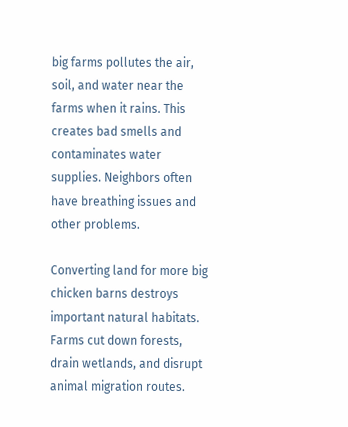big farms pollutes the air, soil, and water near the farms when it rains. This creates bad smells and contaminates water supplies. Neighbors often have breathing issues and other problems.

Converting land for more big chicken barns destroys important natural habitats. Farms cut down forests, drain wetlands, and disrupt animal migration routes.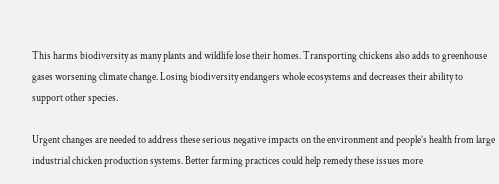This harms biodiversity as many plants and wildlife lose their homes. Transporting chickens also adds to greenhouse gases worsening climate change. Losing biodiversity endangers whole ecosystems and decreases their ability to support other species.

Urgent changes are needed to address these serious negative impacts on the environment and people’s health from large industrial chicken production systems. Better farming practices could help remedy these issues more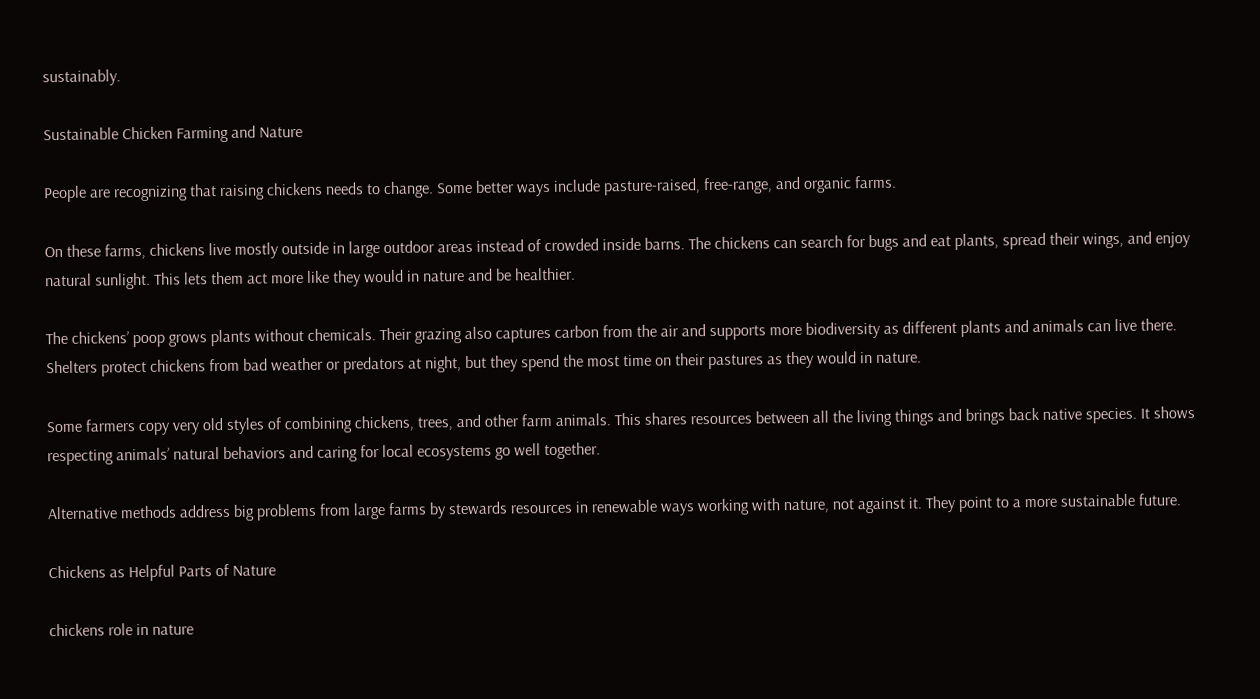sustainably.

Sustainable Chicken Farming and Nature

People are recognizing that raising chickens needs to change. Some better ways include pasture-raised, free-range, and organic farms.

On these farms, chickens live mostly outside in large outdoor areas instead of crowded inside barns. The chickens can search for bugs and eat plants, spread their wings, and enjoy natural sunlight. This lets them act more like they would in nature and be healthier.

The chickens’ poop grows plants without chemicals. Their grazing also captures carbon from the air and supports more biodiversity as different plants and animals can live there. Shelters protect chickens from bad weather or predators at night, but they spend the most time on their pastures as they would in nature.

Some farmers copy very old styles of combining chickens, trees, and other farm animals. This shares resources between all the living things and brings back native species. It shows respecting animals’ natural behaviors and caring for local ecosystems go well together.

Alternative methods address big problems from large farms by stewards resources in renewable ways working with nature, not against it. They point to a more sustainable future.

Chickens as Helpful Parts of Nature

chickens role in nature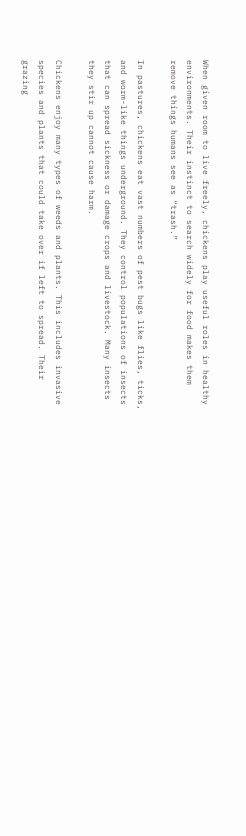When given room to live freely, chickens play useful roles in healthy environments. Their instinct to search widely for food makes them remove things humans see as “trash.”

In pastures, chickens eat vast numbers of pest bugs like flies, ticks, and worm-like things underground. They control populations of insects that can spread sickness or damage crops and livestock. Many insects they stir up cannot cause harm.

Chickens enjoy many types of weeds and plants. This includes invasive species and plants that could take over if left to spread. Their grazing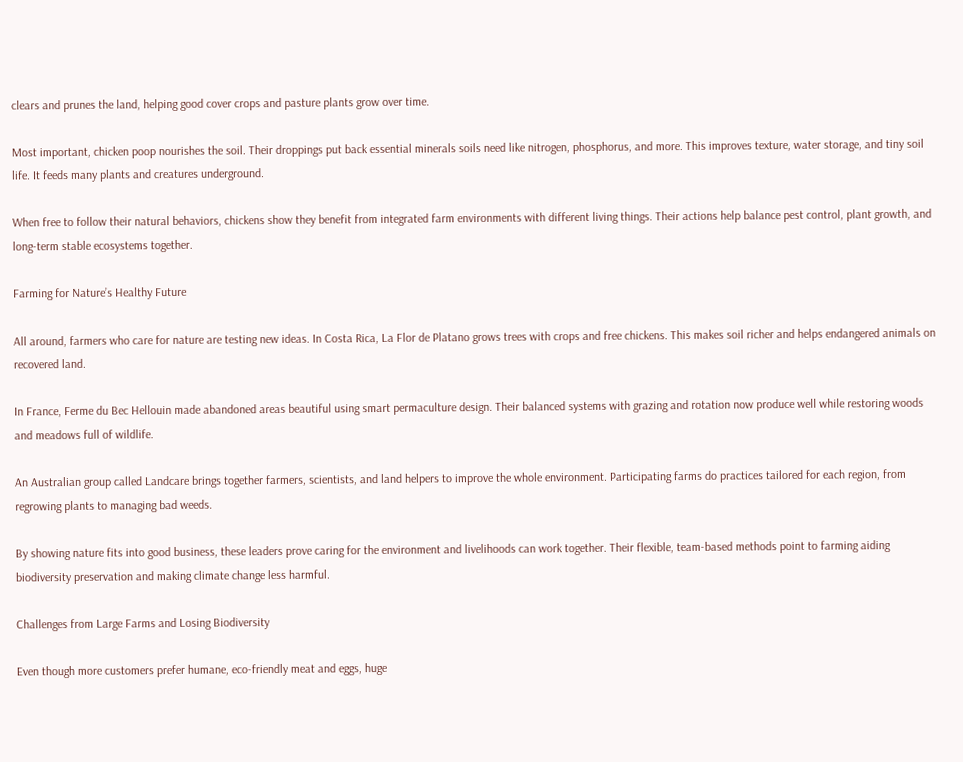clears and prunes the land, helping good cover crops and pasture plants grow over time.

Most important, chicken poop nourishes the soil. Their droppings put back essential minerals soils need like nitrogen, phosphorus, and more. This improves texture, water storage, and tiny soil life. It feeds many plants and creatures underground.

When free to follow their natural behaviors, chickens show they benefit from integrated farm environments with different living things. Their actions help balance pest control, plant growth, and long-term stable ecosystems together.

Farming for Nature’s Healthy Future

All around, farmers who care for nature are testing new ideas. In Costa Rica, La Flor de Platano grows trees with crops and free chickens. This makes soil richer and helps endangered animals on recovered land.

In France, Ferme du Bec Hellouin made abandoned areas beautiful using smart permaculture design. Their balanced systems with grazing and rotation now produce well while restoring woods and meadows full of wildlife.

An Australian group called Landcare brings together farmers, scientists, and land helpers to improve the whole environment. Participating farms do practices tailored for each region, from regrowing plants to managing bad weeds.

By showing nature fits into good business, these leaders prove caring for the environment and livelihoods can work together. Their flexible, team-based methods point to farming aiding biodiversity preservation and making climate change less harmful.

Challenges from Large Farms and Losing Biodiversity

Even though more customers prefer humane, eco-friendly meat and eggs, huge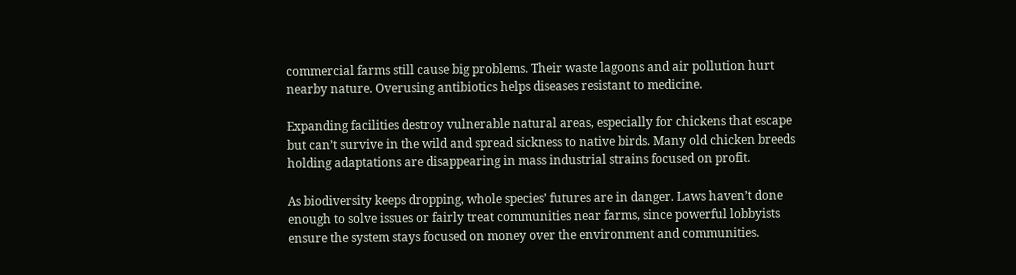commercial farms still cause big problems. Their waste lagoons and air pollution hurt nearby nature. Overusing antibiotics helps diseases resistant to medicine.

Expanding facilities destroy vulnerable natural areas, especially for chickens that escape but can’t survive in the wild and spread sickness to native birds. Many old chicken breeds holding adaptations are disappearing in mass industrial strains focused on profit.

As biodiversity keeps dropping, whole species’ futures are in danger. Laws haven’t done enough to solve issues or fairly treat communities near farms, since powerful lobbyists ensure the system stays focused on money over the environment and communities.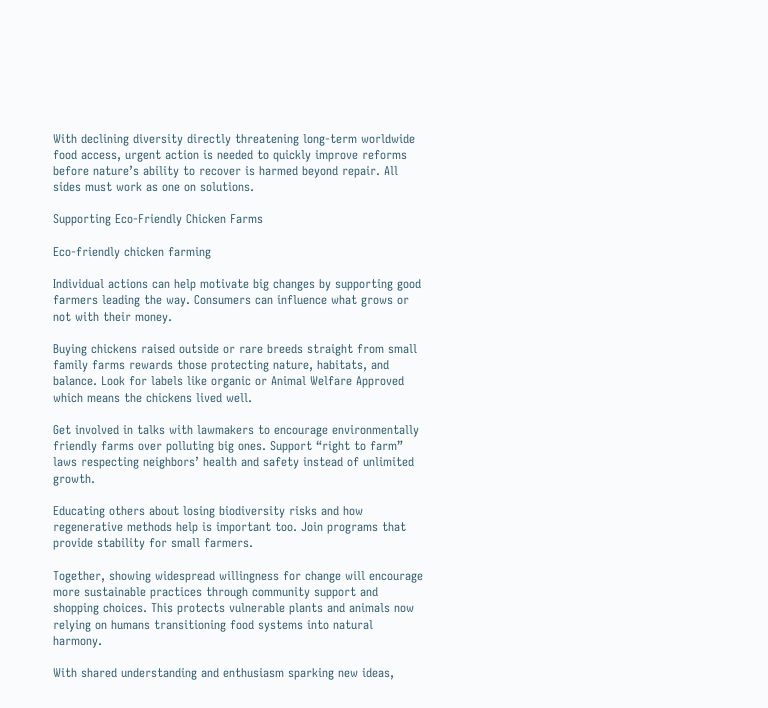With declining diversity directly threatening long-term worldwide food access, urgent action is needed to quickly improve reforms before nature’s ability to recover is harmed beyond repair. All sides must work as one on solutions.

Supporting Eco-Friendly Chicken Farms

Eco-friendly chicken farming

Individual actions can help motivate big changes by supporting good farmers leading the way. Consumers can influence what grows or not with their money.

Buying chickens raised outside or rare breeds straight from small family farms rewards those protecting nature, habitats, and balance. Look for labels like organic or Animal Welfare Approved which means the chickens lived well.

Get involved in talks with lawmakers to encourage environmentally friendly farms over polluting big ones. Support “right to farm” laws respecting neighbors’ health and safety instead of unlimited growth.

Educating others about losing biodiversity risks and how regenerative methods help is important too. Join programs that provide stability for small farmers.

Together, showing widespread willingness for change will encourage more sustainable practices through community support and shopping choices. This protects vulnerable plants and animals now relying on humans transitioning food systems into natural harmony.

With shared understanding and enthusiasm sparking new ideas,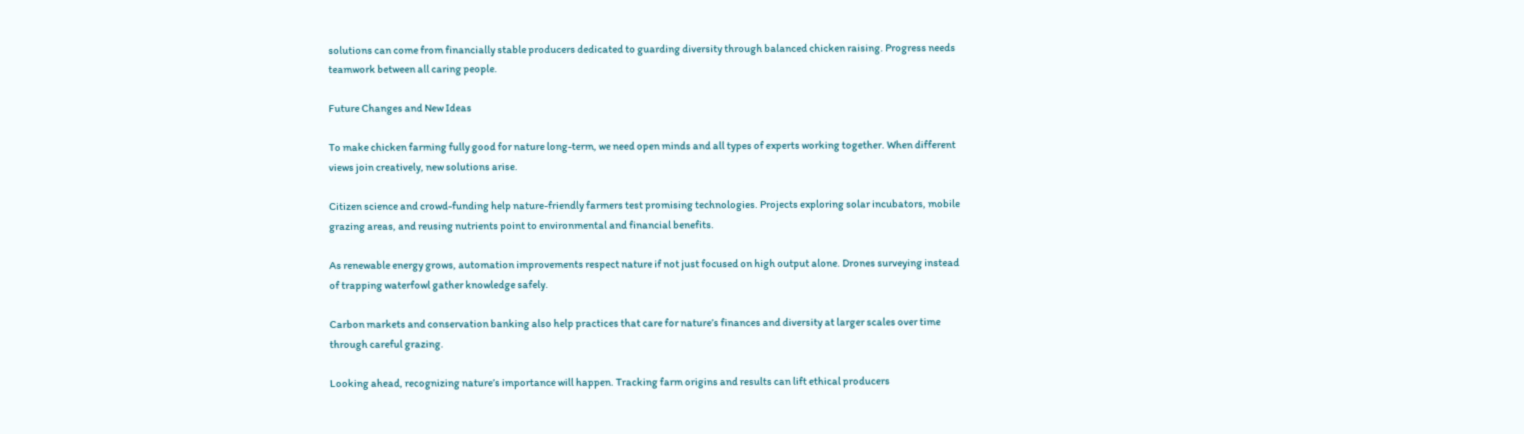solutions can come from financially stable producers dedicated to guarding diversity through balanced chicken raising. Progress needs teamwork between all caring people.

Future Changes and New Ideas

To make chicken farming fully good for nature long-term, we need open minds and all types of experts working together. When different views join creatively, new solutions arise.

Citizen science and crowd-funding help nature-friendly farmers test promising technologies. Projects exploring solar incubators, mobile grazing areas, and reusing nutrients point to environmental and financial benefits.

As renewable energy grows, automation improvements respect nature if not just focused on high output alone. Drones surveying instead of trapping waterfowl gather knowledge safely.

Carbon markets and conservation banking also help practices that care for nature’s finances and diversity at larger scales over time through careful grazing.

Looking ahead, recognizing nature’s importance will happen. Tracking farm origins and results can lift ethical producers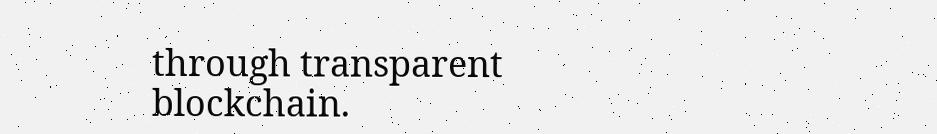through transparent blockchain.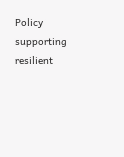Policy supporting resilient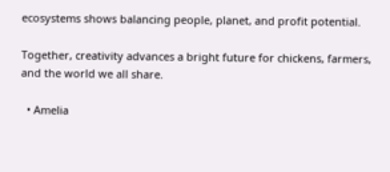ecosystems shows balancing people, planet, and profit potential.

Together, creativity advances a bright future for chickens, farmers, and the world we all share.

  • Amelia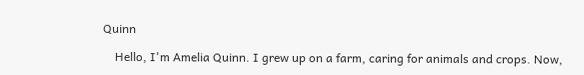Quinn

    Hello, I'm Amelia Quinn. I grew up on a farm, caring for animals and crops. Now,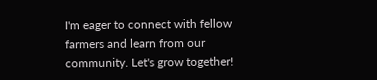I'm eager to connect with fellow farmers and learn from our community. Let's grow together!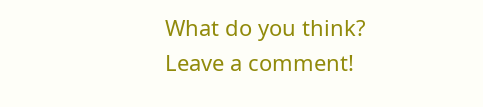What do you think? Leave a comment!